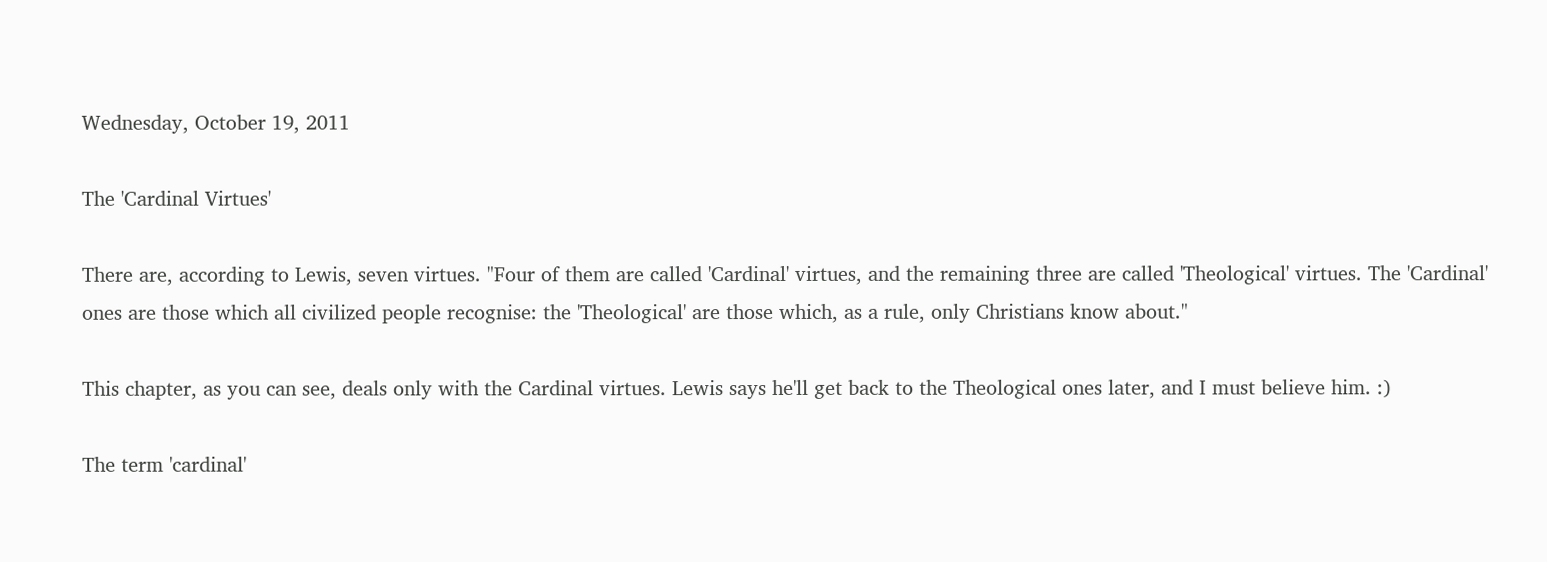Wednesday, October 19, 2011

The 'Cardinal Virtues'

There are, according to Lewis, seven virtues. "Four of them are called 'Cardinal' virtues, and the remaining three are called 'Theological' virtues. The 'Cardinal' ones are those which all civilized people recognise: the 'Theological' are those which, as a rule, only Christians know about."

This chapter, as you can see, deals only with the Cardinal virtues. Lewis says he'll get back to the Theological ones later, and I must believe him. :)

The term 'cardinal'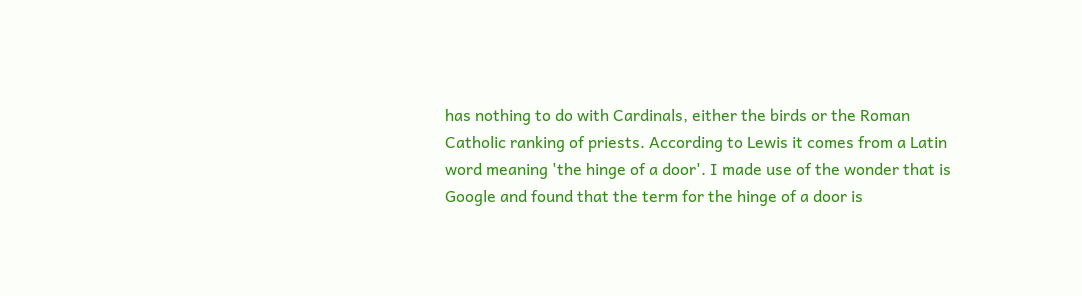has nothing to do with Cardinals, either the birds or the Roman Catholic ranking of priests. According to Lewis it comes from a Latin word meaning 'the hinge of a door'. I made use of the wonder that is Google and found that the term for the hinge of a door is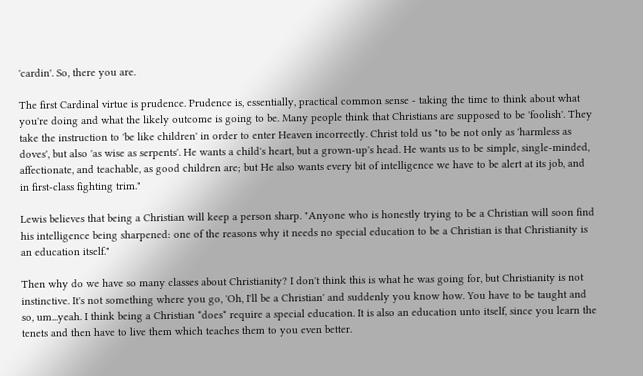'cardin'. So, there you are.

The first Cardinal virtue is prudence. Prudence is, essentially, practical common sense - taking the time to think about what you're doing and what the likely outcome is going to be. Many people think that Christians are supposed to be 'foolish'. They take the instruction to 'be like children' in order to enter Heaven incorrectly. Christ told us "to be not only as 'harmless as doves', but also 'as wise as serpents'. He wants a child's heart, but a grown-up's head. He wants us to be simple, single-minded, affectionate, and teachable, as good children are; but He also wants every bit of intelligence we have to be alert at its job, and in first-class fighting trim."

Lewis believes that being a Christian will keep a person sharp. "Anyone who is honestly trying to be a Christian will soon find his intelligence being sharpened: one of the reasons why it needs no special education to be a Christian is that Christianity is an education itself."

Then why do we have so many classes about Christianity? I don't think this is what he was going for, but Christianity is not instinctive. It's not something where you go, 'Oh, I'll be a Christian' and suddenly you know how. You have to be taught and so, um...yeah. I think being a Christian *does* require a special education. It is also an education unto itself, since you learn the tenets and then have to live them which teaches them to you even better.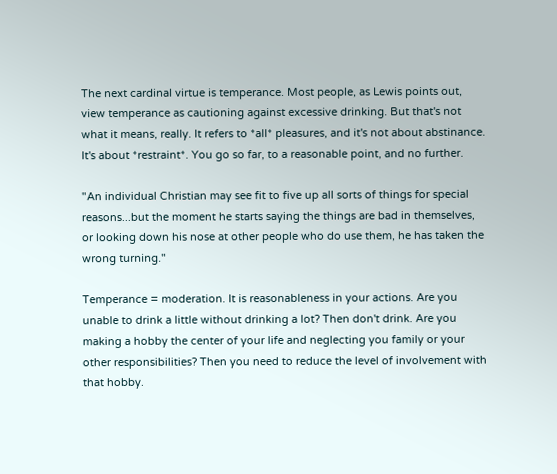The next cardinal virtue is temperance. Most people, as Lewis points out, view temperance as cautioning against excessive drinking. But that's not what it means, really. It refers to *all* pleasures, and it's not about abstinance. It's about *restraint*. You go so far, to a reasonable point, and no further.

"An individual Christian may see fit to five up all sorts of things for special reasons...but the moment he starts saying the things are bad in themselves, or looking down his nose at other people who do use them, he has taken the wrong turning."

Temperance = moderation. It is reasonableness in your actions. Are you unable to drink a little without drinking a lot? Then don't drink. Are you making a hobby the center of your life and neglecting you family or your other responsibilities? Then you need to reduce the level of involvement with that hobby.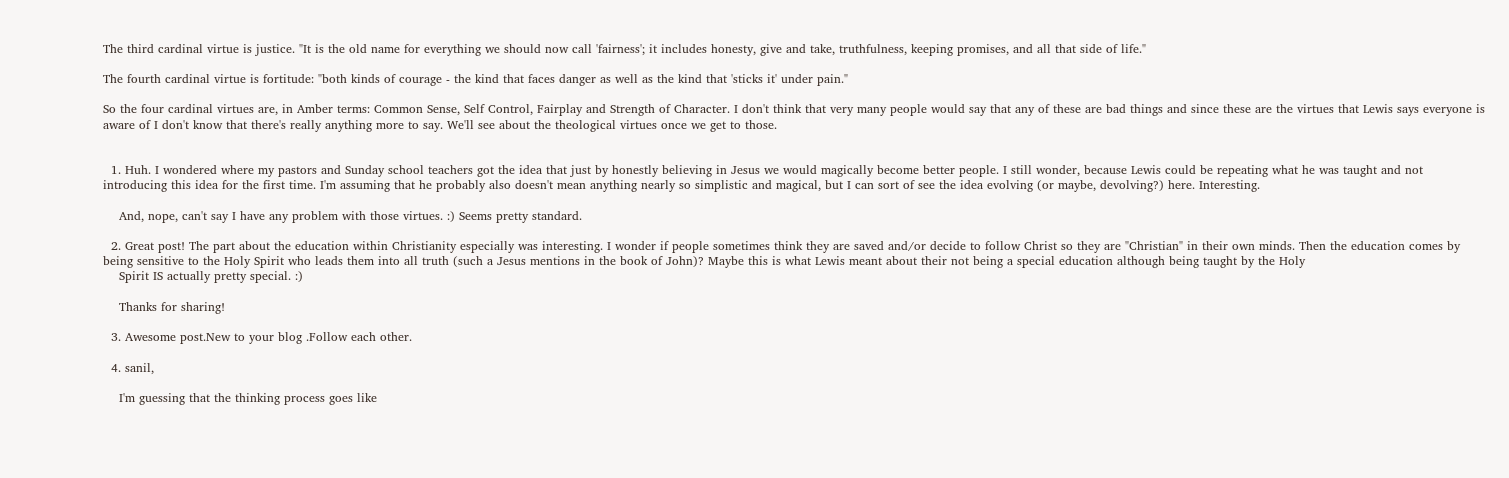The third cardinal virtue is justice. "It is the old name for everything we should now call 'fairness'; it includes honesty, give and take, truthfulness, keeping promises, and all that side of life."

The fourth cardinal virtue is fortitude: "both kinds of courage - the kind that faces danger as well as the kind that 'sticks it' under pain."

So the four cardinal virtues are, in Amber terms: Common Sense, Self Control, Fairplay and Strength of Character. I don't think that very many people would say that any of these are bad things and since these are the virtues that Lewis says everyone is aware of I don't know that there's really anything more to say. We'll see about the theological virtues once we get to those.


  1. Huh. I wondered where my pastors and Sunday school teachers got the idea that just by honestly believing in Jesus we would magically become better people. I still wonder, because Lewis could be repeating what he was taught and not introducing this idea for the first time. I'm assuming that he probably also doesn't mean anything nearly so simplistic and magical, but I can sort of see the idea evolving (or maybe, devolving?) here. Interesting.

    And, nope, can't say I have any problem with those virtues. :) Seems pretty standard.

  2. Great post! The part about the education within Christianity especially was interesting. I wonder if people sometimes think they are saved and/or decide to follow Christ so they are "Christian" in their own minds. Then the education comes by being sensitive to the Holy Spirit who leads them into all truth (such a Jesus mentions in the book of John)? Maybe this is what Lewis meant about their not being a special education although being taught by the Holy
    Spirit IS actually pretty special. :)

    Thanks for sharing!

  3. Awesome post.New to your blog .Follow each other.

  4. sanil,

    I'm guessing that the thinking process goes like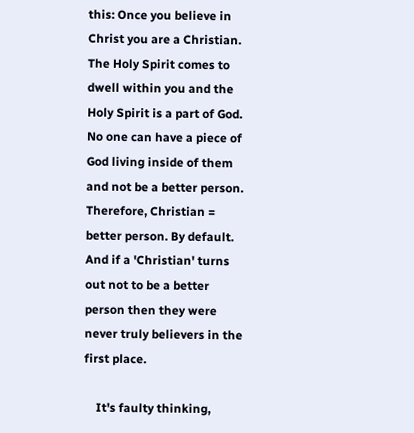this: Once you believe in Christ you are a Christian. The Holy Spirit comes to dwell within you and the Holy Spirit is a part of God. No one can have a piece of God living inside of them and not be a better person. Therefore, Christian = better person. By default. And if a 'Christian' turns out not to be a better person then they were never truly believers in the first place.

    It's faulty thinking,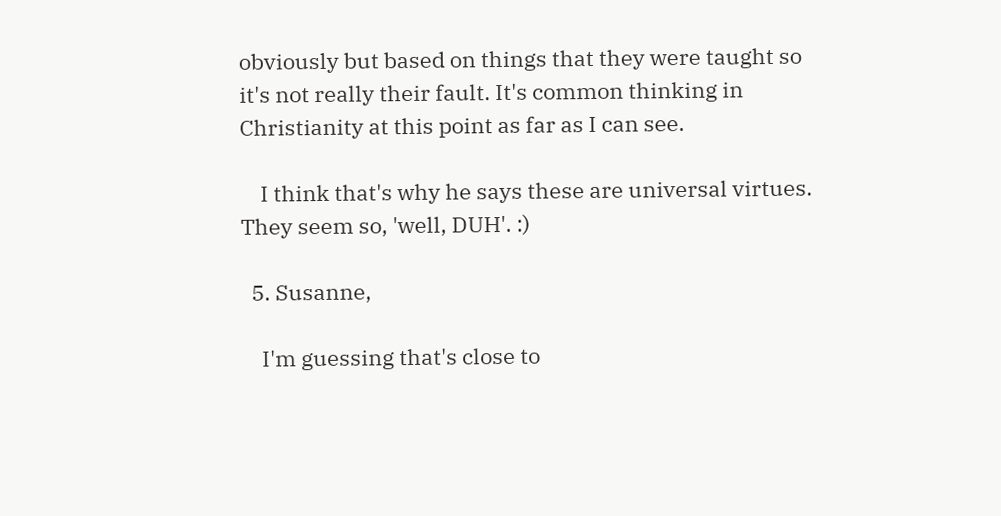obviously but based on things that they were taught so it's not really their fault. It's common thinking in Christianity at this point as far as I can see.

    I think that's why he says these are universal virtues. They seem so, 'well, DUH'. :)

  5. Susanne,

    I'm guessing that's close to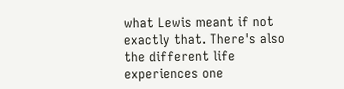what Lewis meant if not exactly that. There's also the different life experiences one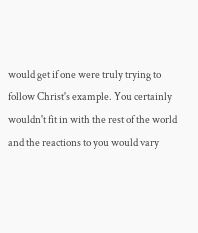would get if one were truly trying to follow Christ's example. You certainly wouldn't fit in with the rest of the world and the reactions to you would vary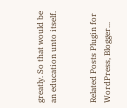greatly. So that would be an education unto itself.


Related Posts Plugin for WordPress, Blogger...